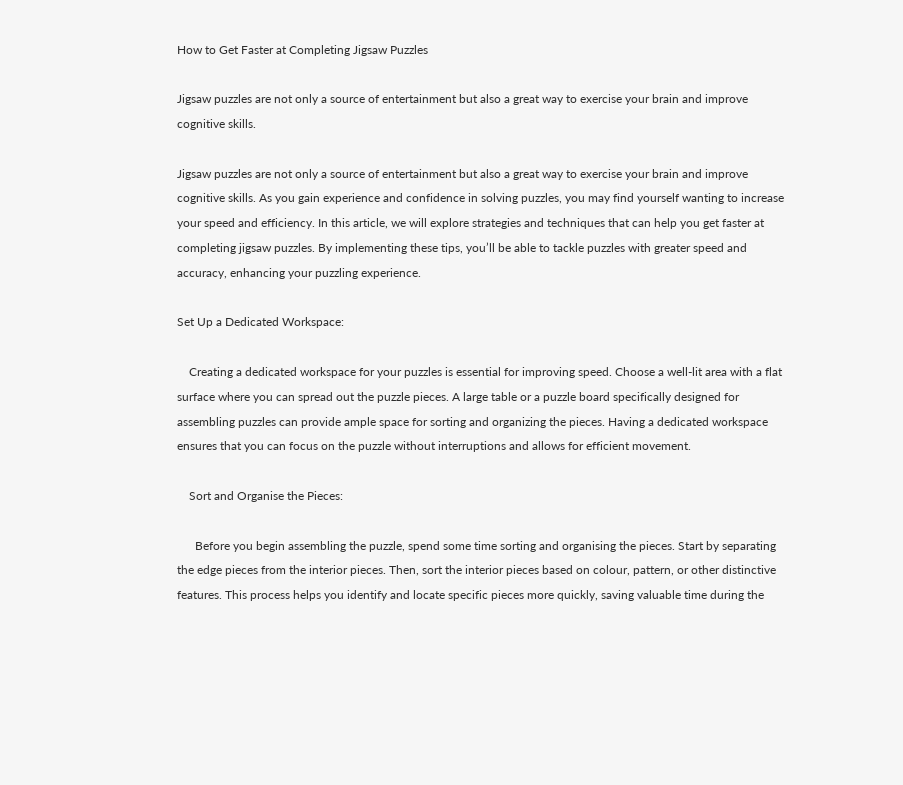How to Get Faster at Completing Jigsaw Puzzles

Jigsaw puzzles are not only a source of entertainment but also a great way to exercise your brain and improve cognitive skills.

Jigsaw puzzles are not only a source of entertainment but also a great way to exercise your brain and improve cognitive skills. As you gain experience and confidence in solving puzzles, you may find yourself wanting to increase your speed and efficiency. In this article, we will explore strategies and techniques that can help you get faster at completing jigsaw puzzles. By implementing these tips, you’ll be able to tackle puzzles with greater speed and accuracy, enhancing your puzzling experience.

Set Up a Dedicated Workspace:

    Creating a dedicated workspace for your puzzles is essential for improving speed. Choose a well-lit area with a flat surface where you can spread out the puzzle pieces. A large table or a puzzle board specifically designed for assembling puzzles can provide ample space for sorting and organizing the pieces. Having a dedicated workspace ensures that you can focus on the puzzle without interruptions and allows for efficient movement.

    Sort and Organise the Pieces:

      Before you begin assembling the puzzle, spend some time sorting and organising the pieces. Start by separating the edge pieces from the interior pieces. Then, sort the interior pieces based on colour, pattern, or other distinctive features. This process helps you identify and locate specific pieces more quickly, saving valuable time during the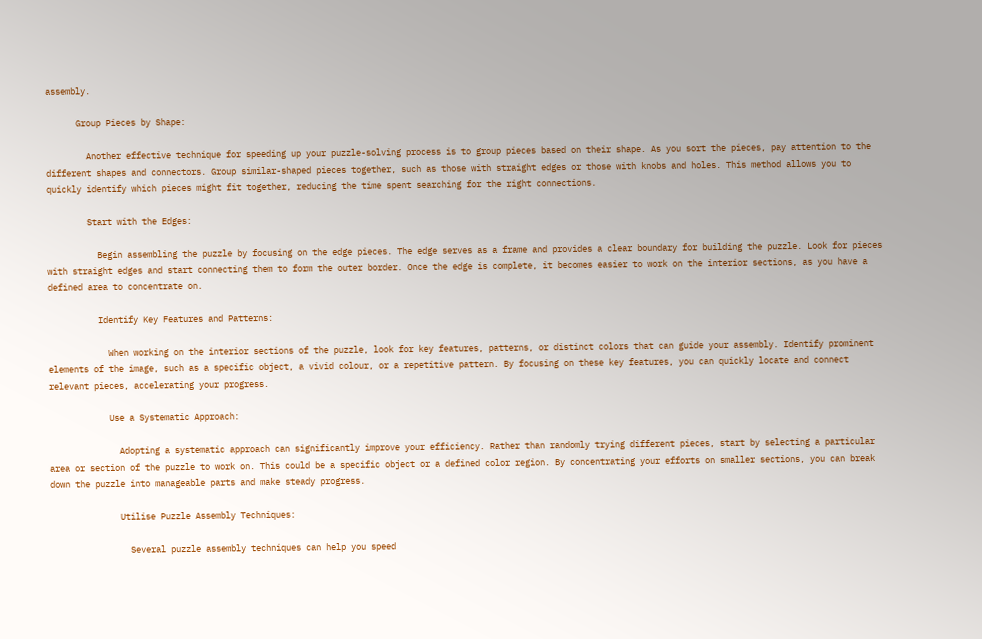assembly.

      Group Pieces by Shape:

        Another effective technique for speeding up your puzzle-solving process is to group pieces based on their shape. As you sort the pieces, pay attention to the different shapes and connectors. Group similar-shaped pieces together, such as those with straight edges or those with knobs and holes. This method allows you to quickly identify which pieces might fit together, reducing the time spent searching for the right connections.

        Start with the Edges:

          Begin assembling the puzzle by focusing on the edge pieces. The edge serves as a frame and provides a clear boundary for building the puzzle. Look for pieces with straight edges and start connecting them to form the outer border. Once the edge is complete, it becomes easier to work on the interior sections, as you have a defined area to concentrate on.

          Identify Key Features and Patterns:

            When working on the interior sections of the puzzle, look for key features, patterns, or distinct colors that can guide your assembly. Identify prominent elements of the image, such as a specific object, a vivid colour, or a repetitive pattern. By focusing on these key features, you can quickly locate and connect relevant pieces, accelerating your progress.

            Use a Systematic Approach:

              Adopting a systematic approach can significantly improve your efficiency. Rather than randomly trying different pieces, start by selecting a particular area or section of the puzzle to work on. This could be a specific object or a defined color region. By concentrating your efforts on smaller sections, you can break down the puzzle into manageable parts and make steady progress.

              Utilise Puzzle Assembly Techniques:

                Several puzzle assembly techniques can help you speed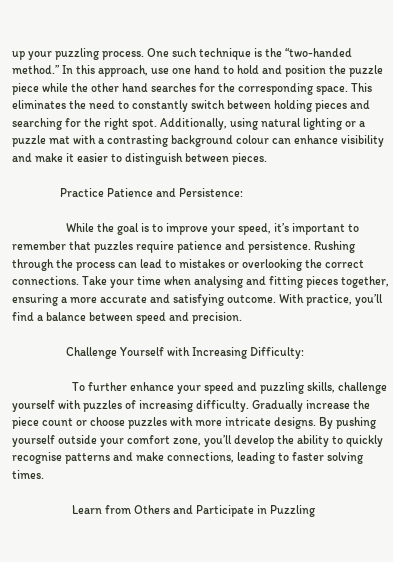up your puzzling process. One such technique is the “two-handed method.” In this approach, use one hand to hold and position the puzzle piece while the other hand searches for the corresponding space. This eliminates the need to constantly switch between holding pieces and searching for the right spot. Additionally, using natural lighting or a puzzle mat with a contrasting background colour can enhance visibility and make it easier to distinguish between pieces.

                Practice Patience and Persistence:

                  While the goal is to improve your speed, it’s important to remember that puzzles require patience and persistence. Rushing through the process can lead to mistakes or overlooking the correct connections. Take your time when analysing and fitting pieces together, ensuring a more accurate and satisfying outcome. With practice, you’ll find a balance between speed and precision.

                  Challenge Yourself with Increasing Difficulty:

                    To further enhance your speed and puzzling skills, challenge yourself with puzzles of increasing difficulty. Gradually increase the piece count or choose puzzles with more intricate designs. By pushing yourself outside your comfort zone, you’ll develop the ability to quickly recognise patterns and make connections, leading to faster solving times.

                    Learn from Others and Participate in Puzzling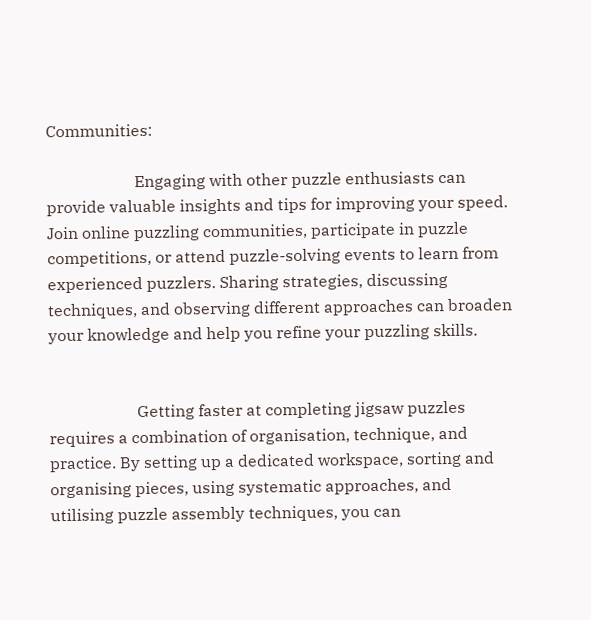Communities:

                      Engaging with other puzzle enthusiasts can provide valuable insights and tips for improving your speed. Join online puzzling communities, participate in puzzle competitions, or attend puzzle-solving events to learn from experienced puzzlers. Sharing strategies, discussing techniques, and observing different approaches can broaden your knowledge and help you refine your puzzling skills.


                      Getting faster at completing jigsaw puzzles requires a combination of organisation, technique, and practice. By setting up a dedicated workspace, sorting and organising pieces, using systematic approaches, and utilising puzzle assembly techniques, you can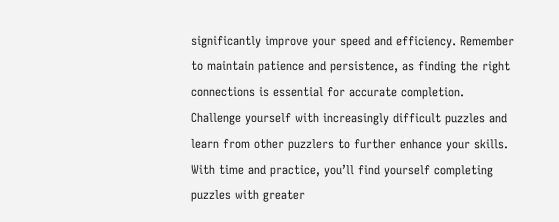significantly improve your speed and efficiency. Remember to maintain patience and persistence, as finding the right connections is essential for accurate completion. Challenge yourself with increasingly difficult puzzles and learn from other puzzlers to further enhance your skills. With time and practice, you’ll find yourself completing puzzles with greater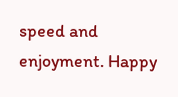speed and enjoyment. Happy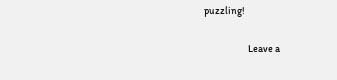puzzling!

                      Leave a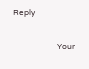Reply

                      Your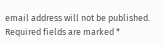email address will not be published. Required fields are marked *